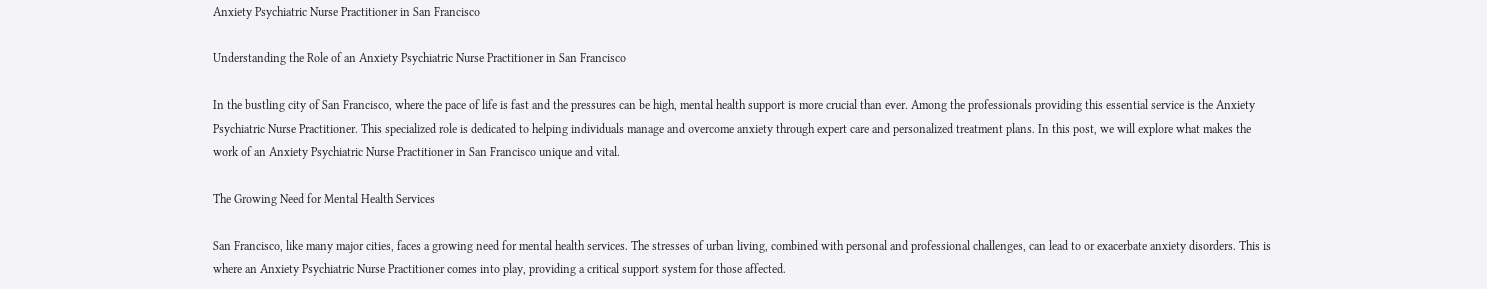Anxiety Psychiatric Nurse Practitioner in San Francisco

Understanding the Role of an Anxiety Psychiatric Nurse Practitioner in San Francisco

In the bustling city of San Francisco, where the pace of life is fast and the pressures can be high, mental health support is more crucial than ever. Among the professionals providing this essential service is the Anxiety Psychiatric Nurse Practitioner. This specialized role is dedicated to helping individuals manage and overcome anxiety through expert care and personalized treatment plans. In this post, we will explore what makes the work of an Anxiety Psychiatric Nurse Practitioner in San Francisco unique and vital.

The Growing Need for Mental Health Services

San Francisco, like many major cities, faces a growing need for mental health services. The stresses of urban living, combined with personal and professional challenges, can lead to or exacerbate anxiety disorders. This is where an Anxiety Psychiatric Nurse Practitioner comes into play, providing a critical support system for those affected.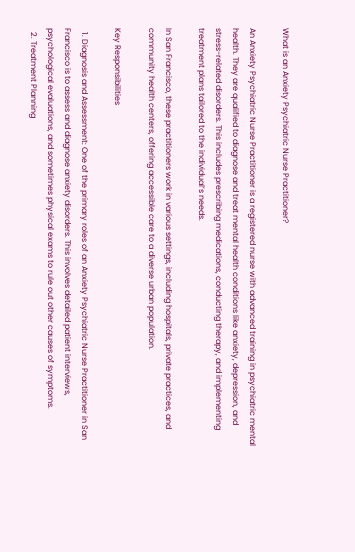What is an Anxiety Psychiatric Nurse Practitioner?

An Anxiety Psychiatric Nurse Practitioner is a registered nurse with advanced training in psychiatric mental health. They are qualified to diagnose and treat mental health conditions like anxiety, depression, and stress-related disorders. This includes prescribing medications, conducting therapy, and implementing treatment plans tailored to the individual’s needs.

In San Francisco, these practitioners work in various settings, including hospitals, private practices, and community health centers, offering accessible care to a diverse urban population.

Key Responsibilities

  1. Diagnosis and Assessment: One of the primary roles of an Anxiety Psychiatric Nurse Practitioner in San Francisco is to assess and diagnose anxiety disorders. This involves detailed patient interviews, psychological evaluations, and sometimes physical exams to rule out other causes of symptoms.
  2. Treatment Planning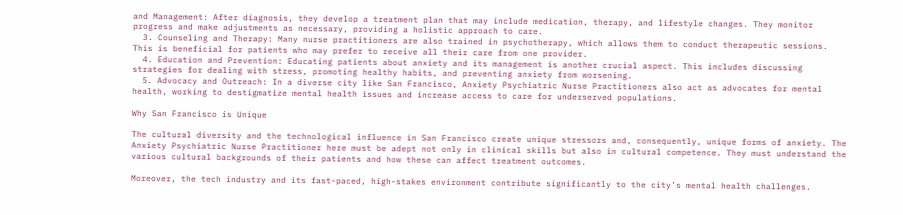and Management: After diagnosis, they develop a treatment plan that may include medication, therapy, and lifestyle changes. They monitor progress and make adjustments as necessary, providing a holistic approach to care.
  3. Counseling and Therapy: Many nurse practitioners are also trained in psychotherapy, which allows them to conduct therapeutic sessions. This is beneficial for patients who may prefer to receive all their care from one provider.
  4. Education and Prevention: Educating patients about anxiety and its management is another crucial aspect. This includes discussing strategies for dealing with stress, promoting healthy habits, and preventing anxiety from worsening.
  5. Advocacy and Outreach: In a diverse city like San Francisco, Anxiety Psychiatric Nurse Practitioners also act as advocates for mental health, working to destigmatize mental health issues and increase access to care for underserved populations.

Why San Francisco is Unique

The cultural diversity and the technological influence in San Francisco create unique stressors and, consequently, unique forms of anxiety. The Anxiety Psychiatric Nurse Practitioner here must be adept not only in clinical skills but also in cultural competence. They must understand the various cultural backgrounds of their patients and how these can affect treatment outcomes.

Moreover, the tech industry and its fast-paced, high-stakes environment contribute significantly to the city’s mental health challenges.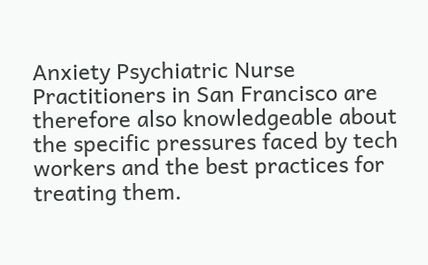Anxiety Psychiatric Nurse Practitioners in San Francisco are therefore also knowledgeable about the specific pressures faced by tech workers and the best practices for treating them.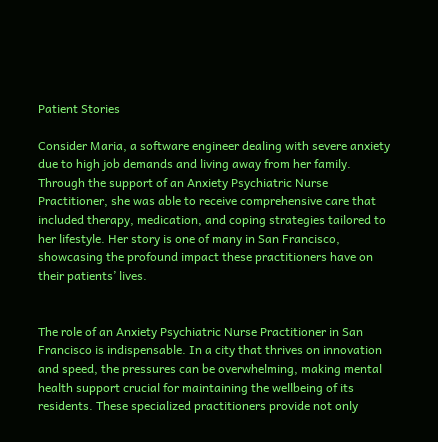Patient Stories

Consider Maria, a software engineer dealing with severe anxiety due to high job demands and living away from her family. Through the support of an Anxiety Psychiatric Nurse Practitioner, she was able to receive comprehensive care that included therapy, medication, and coping strategies tailored to her lifestyle. Her story is one of many in San Francisco, showcasing the profound impact these practitioners have on their patients’ lives.


The role of an Anxiety Psychiatric Nurse Practitioner in San Francisco is indispensable. In a city that thrives on innovation and speed, the pressures can be overwhelming, making mental health support crucial for maintaining the wellbeing of its residents. These specialized practitioners provide not only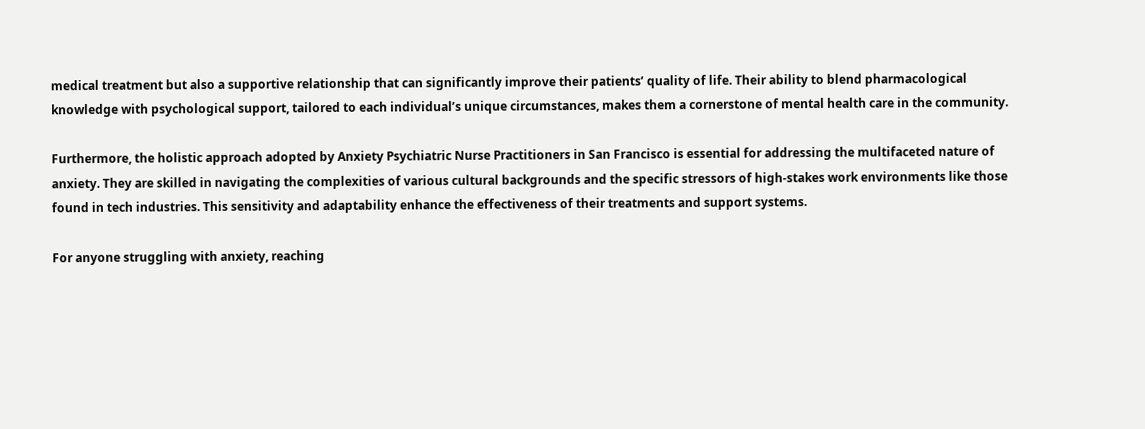medical treatment but also a supportive relationship that can significantly improve their patients’ quality of life. Their ability to blend pharmacological knowledge with psychological support, tailored to each individual’s unique circumstances, makes them a cornerstone of mental health care in the community.

Furthermore, the holistic approach adopted by Anxiety Psychiatric Nurse Practitioners in San Francisco is essential for addressing the multifaceted nature of anxiety. They are skilled in navigating the complexities of various cultural backgrounds and the specific stressors of high-stakes work environments like those found in tech industries. This sensitivity and adaptability enhance the effectiveness of their treatments and support systems.

For anyone struggling with anxiety, reaching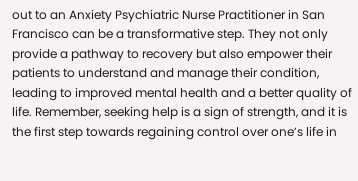out to an Anxiety Psychiatric Nurse Practitioner in San Francisco can be a transformative step. They not only provide a pathway to recovery but also empower their patients to understand and manage their condition, leading to improved mental health and a better quality of life. Remember, seeking help is a sign of strength, and it is the first step towards regaining control over one’s life in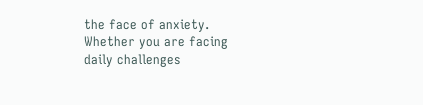the face of anxiety. Whether you are facing daily challenges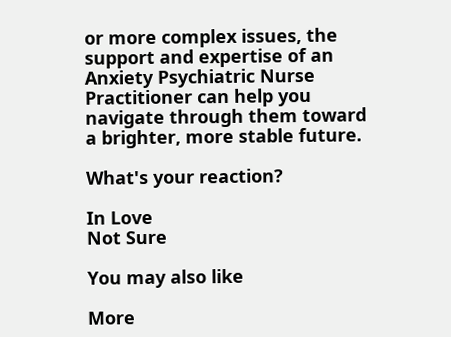or more complex issues, the support and expertise of an Anxiety Psychiatric Nurse Practitioner can help you navigate through them toward a brighter, more stable future.

What's your reaction?

In Love
Not Sure

You may also like

More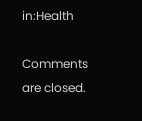in:Health

Comments are closed.